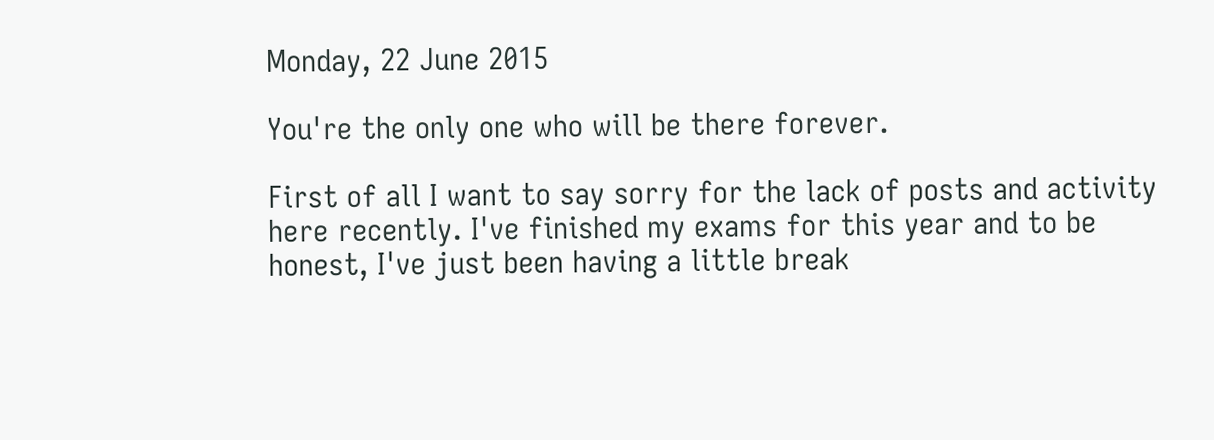Monday, 22 June 2015

You're the only one who will be there forever.

First of all I want to say sorry for the lack of posts and activity here recently. I've finished my exams for this year and to be honest, I've just been having a little break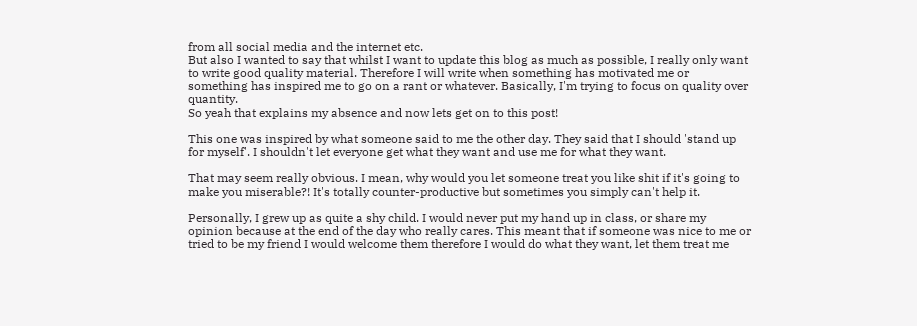from all social media and the internet etc.
But also I wanted to say that whilst I want to update this blog as much as possible, I really only want to write good quality material. Therefore I will write when something has motivated me or something has inspired me to go on a rant or whatever. Basically, I'm trying to focus on quality over quantity.
So yeah that explains my absence and now lets get on to this post!

This one was inspired by what someone said to me the other day. They said that I should 'stand up for myself'. I shouldn't let everyone get what they want and use me for what they want.

That may seem really obvious. I mean, why would you let someone treat you like shit if it's going to make you miserable?! It's totally counter-productive but sometimes you simply can't help it.

Personally, I grew up as quite a shy child. I would never put my hand up in class, or share my opinion because at the end of the day who really cares. This meant that if someone was nice to me or tried to be my friend I would welcome them therefore I would do what they want, let them treat me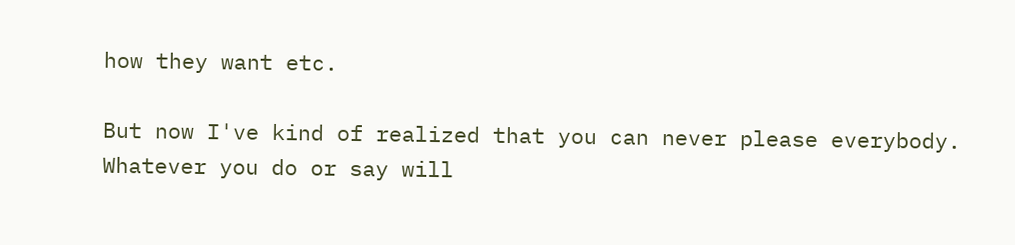how they want etc.

But now I've kind of realized that you can never please everybody. Whatever you do or say will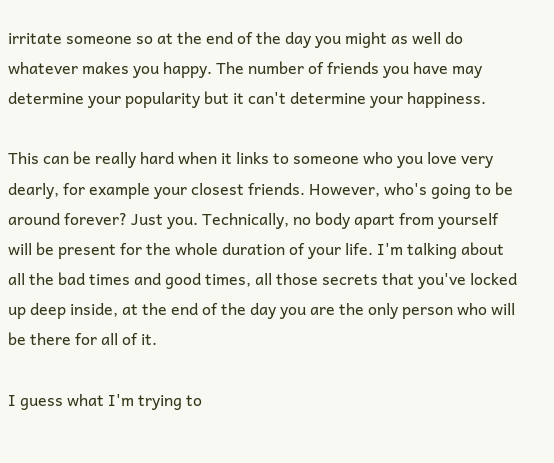irritate someone so at the end of the day you might as well do whatever makes you happy. The number of friends you have may determine your popularity but it can't determine your happiness.

This can be really hard when it links to someone who you love very dearly, for example your closest friends. However, who's going to be around forever? Just you. Technically, no body apart from yourself will be present for the whole duration of your life. I'm talking about all the bad times and good times, all those secrets that you've locked up deep inside, at the end of the day you are the only person who will be there for all of it.

I guess what I'm trying to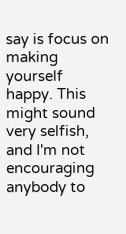say is focus on making yourself happy. This might sound very selfish, and I'm not encouraging anybody to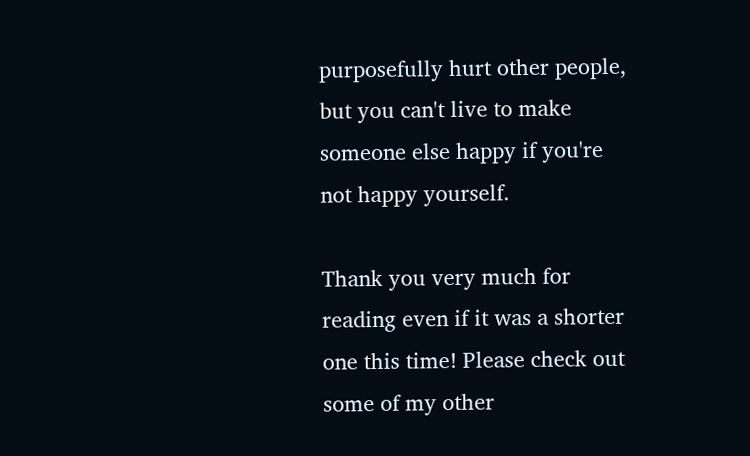purposefully hurt other people, but you can't live to make someone else happy if you're not happy yourself.

Thank you very much for reading even if it was a shorter one this time! Please check out some of my other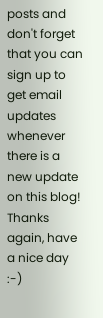posts and don't forget that you can sign up to get email updates whenever there is a new update on this blog! Thanks again, have a nice day :-)